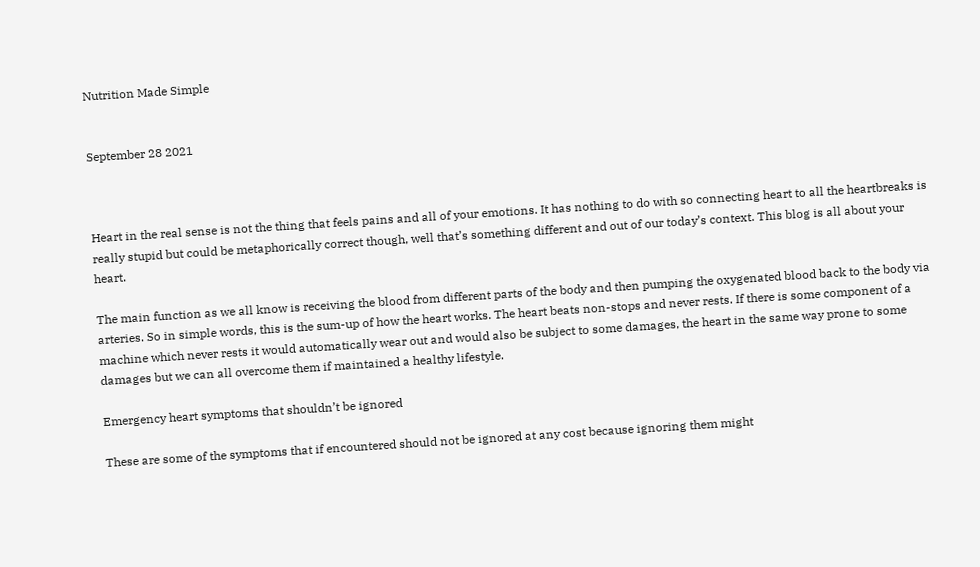Nutrition Made Simple


September 28 2021



Heart in the real sense is not the thing that feels pains and all of your emotions. It has nothing to do with so connecting heart to all the heartbreaks is really stupid but could be metaphorically correct though, well that’s something different and out of our today’s context. This blog is all about your heart.

The main function as we all know is receiving the blood from different parts of the body and then pumping the oxygenated blood back to the body via arteries. So in simple words, this is the sum-up of how the heart works. The heart beats non-stops and never rests. If there is some component of a machine which never rests it would automatically wear out and would also be subject to some damages, the heart in the same way prone to some damages but we can all overcome them if maintained a healthy lifestyle.

Emergency heart symptoms that shouldn’t be ignored

These are some of the symptoms that if encountered should not be ignored at any cost because ignoring them might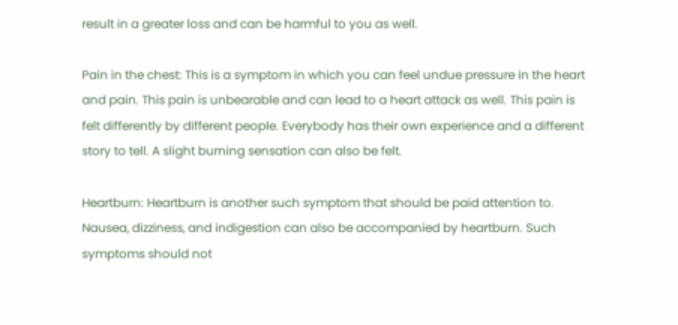result in a greater loss and can be harmful to you as well.

Pain in the chest: This is a symptom in which you can feel undue pressure in the heart and pain. This pain is unbearable and can lead to a heart attack as well. This pain is felt differently by different people. Everybody has their own experience and a different story to tell. A slight burning sensation can also be felt.

Heartburn: Heartburn is another such symptom that should be paid attention to. Nausea, dizziness, and indigestion can also be accompanied by heartburn. Such symptoms should not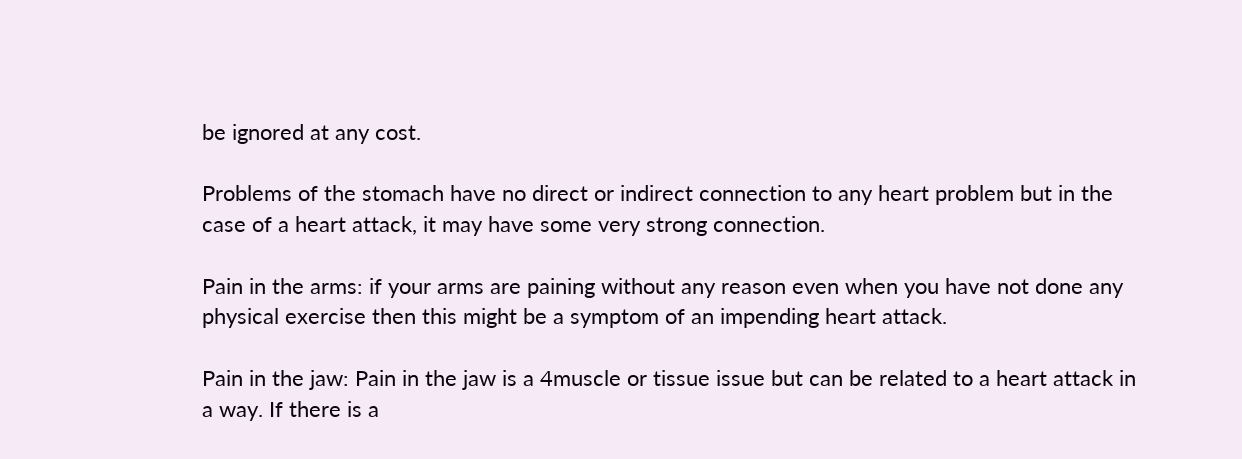be ignored at any cost.

Problems of the stomach have no direct or indirect connection to any heart problem but in the case of a heart attack, it may have some very strong connection.

Pain in the arms: if your arms are paining without any reason even when you have not done any physical exercise then this might be a symptom of an impending heart attack.

Pain in the jaw: Pain in the jaw is a 4muscle or tissue issue but can be related to a heart attack in a way. If there is a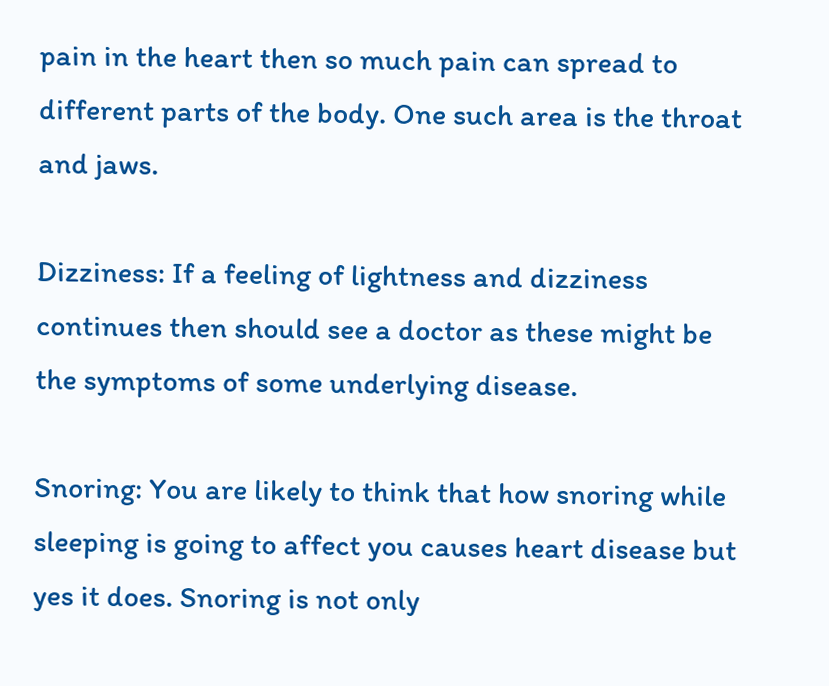pain in the heart then so much pain can spread to different parts of the body. One such area is the throat and jaws.

Dizziness: If a feeling of lightness and dizziness continues then should see a doctor as these might be the symptoms of some underlying disease.

Snoring: You are likely to think that how snoring while sleeping is going to affect you causes heart disease but yes it does. Snoring is not only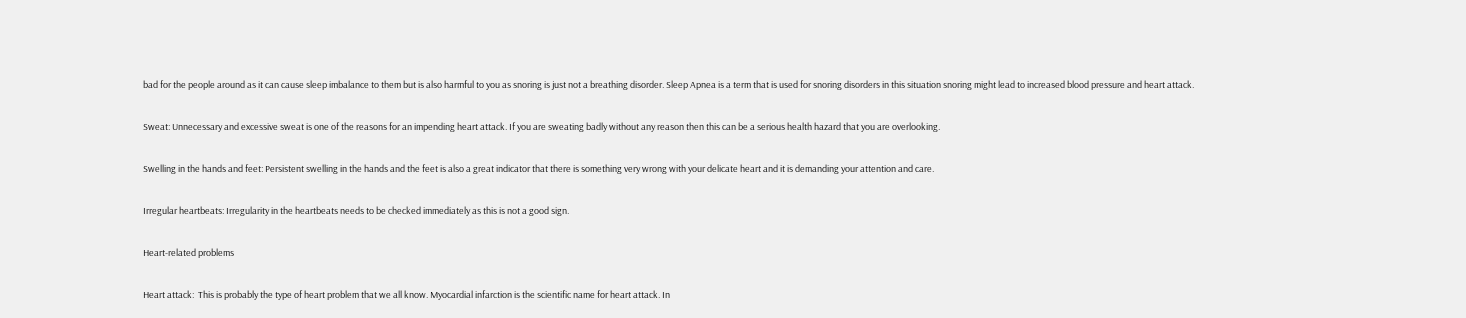bad for the people around as it can cause sleep imbalance to them but is also harmful to you as snoring is just not a breathing disorder. Sleep Apnea is a term that is used for snoring disorders in this situation snoring might lead to increased blood pressure and heart attack.

Sweat: Unnecessary and excessive sweat is one of the reasons for an impending heart attack. If you are sweating badly without any reason then this can be a serious health hazard that you are overlooking.

Swelling in the hands and feet: Persistent swelling in the hands and the feet is also a great indicator that there is something very wrong with your delicate heart and it is demanding your attention and care.

Irregular heartbeats: Irregularity in the heartbeats needs to be checked immediately as this is not a good sign.

Heart-related problems

Heart attack:  This is probably the type of heart problem that we all know. Myocardial infarction is the scientific name for heart attack. In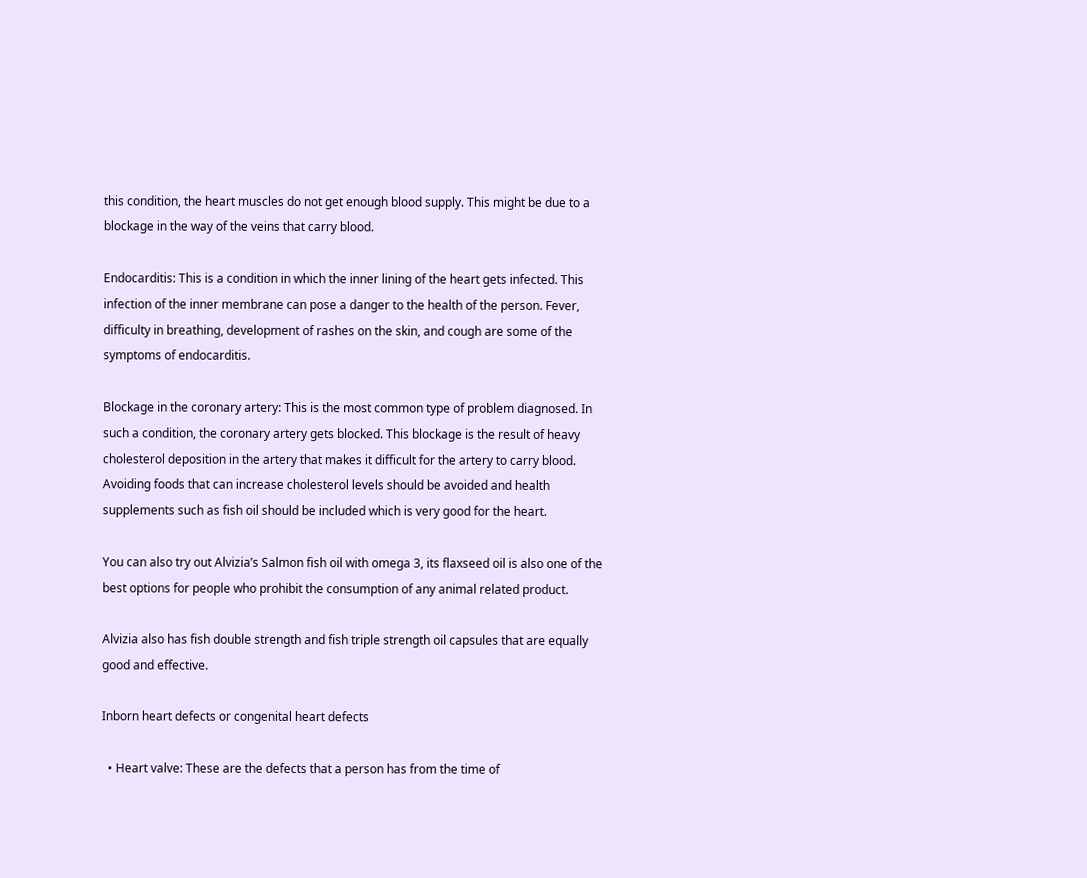this condition, the heart muscles do not get enough blood supply. This might be due to a blockage in the way of the veins that carry blood.

Endocarditis: This is a condition in which the inner lining of the heart gets infected. This infection of the inner membrane can pose a danger to the health of the person. Fever, difficulty in breathing, development of rashes on the skin, and cough are some of the symptoms of endocarditis.

Blockage in the coronary artery: This is the most common type of problem diagnosed. In such a condition, the coronary artery gets blocked. This blockage is the result of heavy cholesterol deposition in the artery that makes it difficult for the artery to carry blood. Avoiding foods that can increase cholesterol levels should be avoided and health supplements such as fish oil should be included which is very good for the heart.

You can also try out Alvizia’s Salmon fish oil with omega 3, its flaxseed oil is also one of the best options for people who prohibit the consumption of any animal related product.

Alvizia also has fish double strength and fish triple strength oil capsules that are equally good and effective.

Inborn heart defects or congenital heart defects

  • Heart valve: These are the defects that a person has from the time of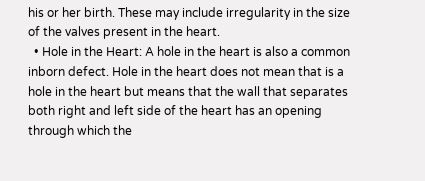his or her birth. These may include irregularity in the size of the valves present in the heart.
  • Hole in the Heart: A hole in the heart is also a common inborn defect. Hole in the heart does not mean that is a hole in the heart but means that the wall that separates both right and left side of the heart has an opening through which the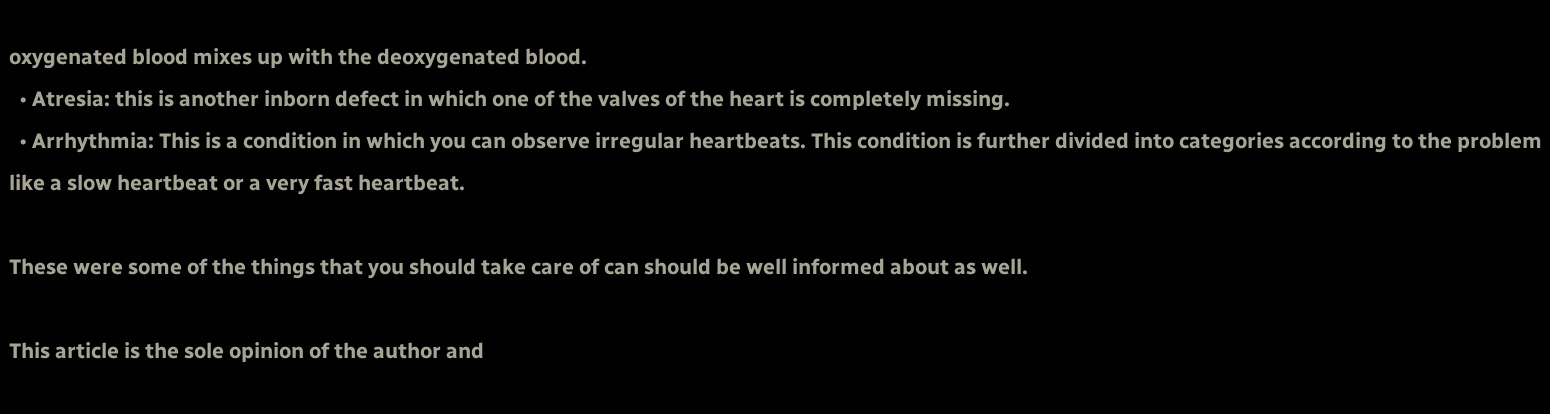oxygenated blood mixes up with the deoxygenated blood.
  • Atresia: this is another inborn defect in which one of the valves of the heart is completely missing.
  • Arrhythmia: This is a condition in which you can observe irregular heartbeats. This condition is further divided into categories according to the problem like a slow heartbeat or a very fast heartbeat.

These were some of the things that you should take care of can should be well informed about as well.

This article is the sole opinion of the author and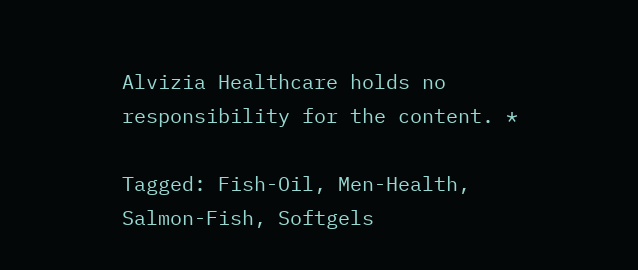Alvizia Healthcare holds no responsibility for the content. *

Tagged: Fish-Oil, Men-Health, Salmon-Fish, Softgels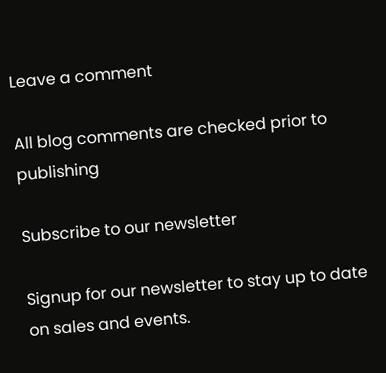Leave a comment

All blog comments are checked prior to publishing

Subscribe to our newsletter

Signup for our newsletter to stay up to date on sales and events.